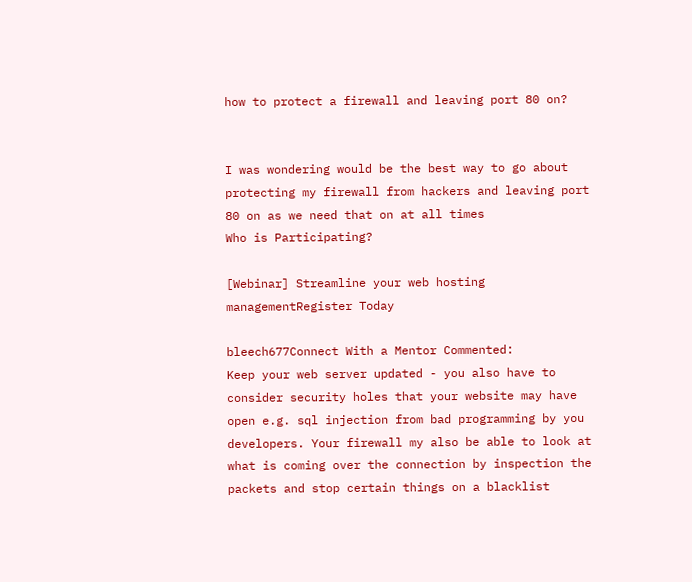how to protect a firewall and leaving port 80 on?


I was wondering would be the best way to go about protecting my firewall from hackers and leaving port 80 on as we need that on at all times
Who is Participating?

[Webinar] Streamline your web hosting managementRegister Today

bleech677Connect With a Mentor Commented:
Keep your web server updated - you also have to consider security holes that your website may have open e.g. sql injection from bad programming by you developers. Your firewall my also be able to look at what is coming over the connection by inspection the packets and stop certain things on a blacklist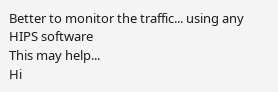Better to monitor the traffic... using any HIPS software
This may help...
Hi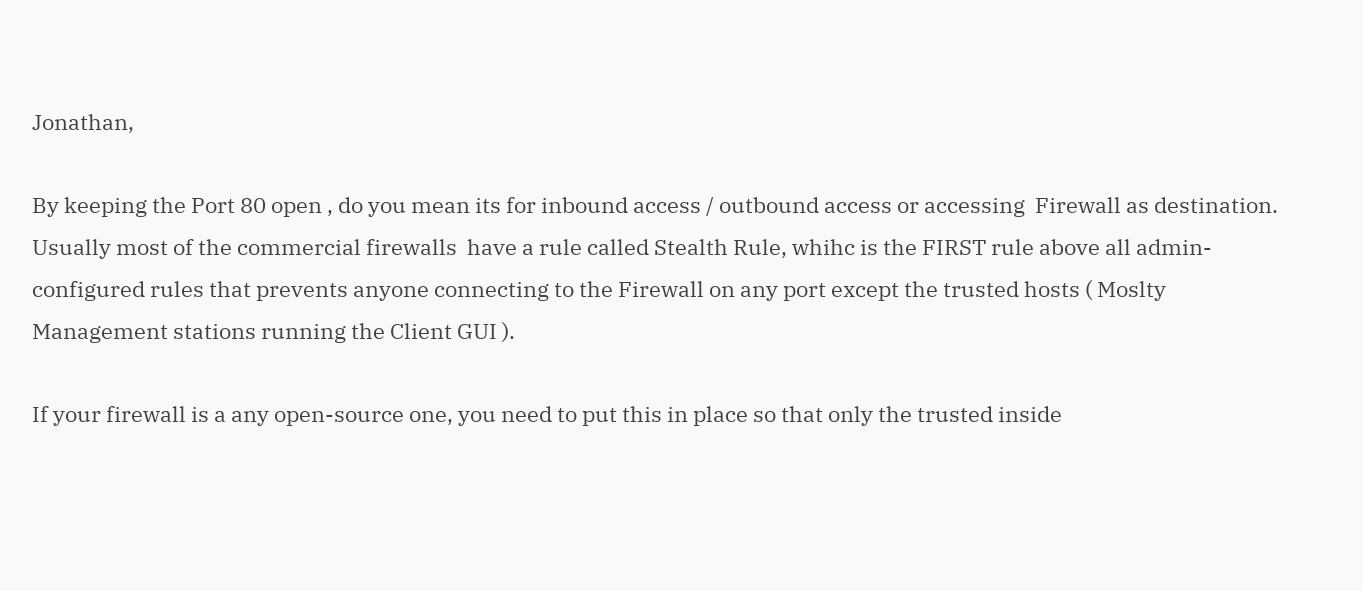Jonathan,

By keeping the Port 80 open , do you mean its for inbound access / outbound access or accessing  Firewall as destination. Usually most of the commercial firewalls  have a rule called Stealth Rule, whihc is the FIRST rule above all admin-configured rules that prevents anyone connecting to the Firewall on any port except the trusted hosts ( Moslty Management stations running the Client GUI ).

If your firewall is a any open-source one, you need to put this in place so that only the trusted inside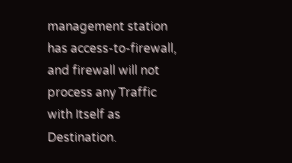management station has access-to-firewall, and firewall will not process any Traffic with Itself as Destination.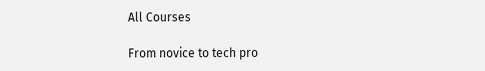All Courses

From novice to tech pro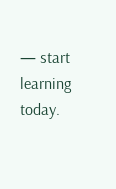— start learning today.